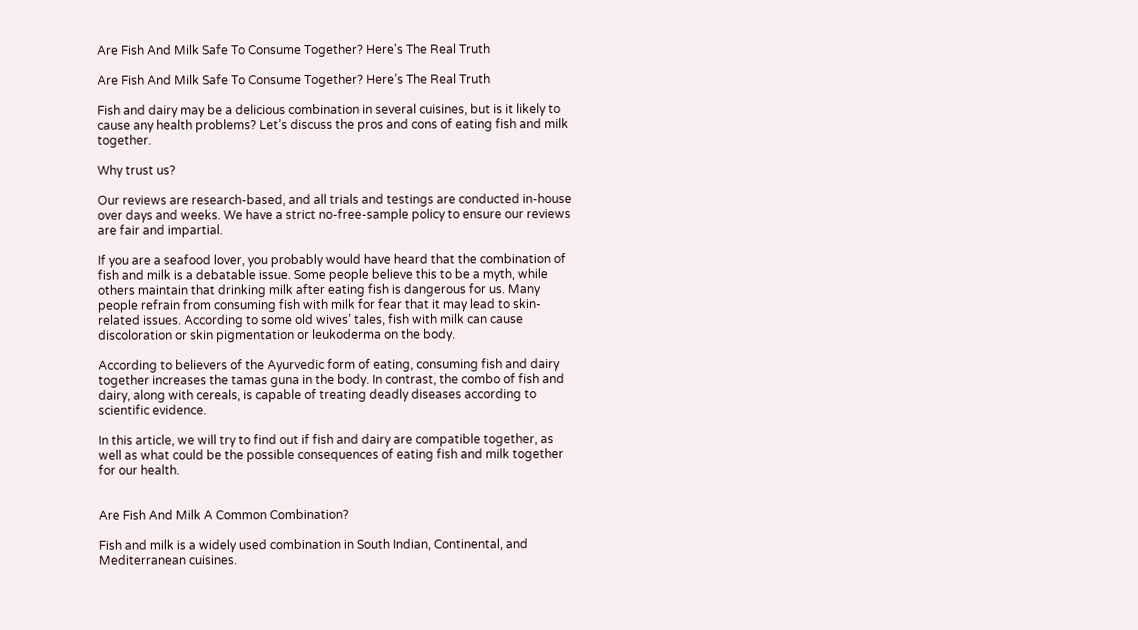Are Fish And Milk Safe To Consume Together? Here's The Real Truth

Are Fish And Milk Safe To Consume Together? Here’s The Real Truth

Fish and dairy may be a delicious combination in several cuisines, but is it likely to cause any health problems? Let’s discuss the pros and cons of eating fish and milk together.

Why trust us?

Our reviews are research-based, and all trials and testings are conducted in-house over days and weeks. We have a strict no-free-sample policy to ensure our reviews are fair and impartial.

If you are a seafood lover, you probably would have heard that the combination of fish and milk is a debatable issue. Some people believe this to be a myth, while others maintain that drinking milk after eating fish is dangerous for us. Many people refrain from consuming fish with milk for fear that it may lead to skin-related issues. According to some old wives’ tales, fish with milk can cause discoloration or skin pigmentation or leukoderma on the body.

According to believers of the Ayurvedic form of eating, consuming fish and dairy together increases the tamas guna in the body. In contrast, the combo of fish and dairy, along with cereals, is capable of treating deadly diseases according to scientific evidence.

In this article, we will try to find out if fish and dairy are compatible together, as well as what could be the possible consequences of eating fish and milk together for our health.


Are Fish And Milk A Common Combination?

Fish and milk is a widely used combination in South Indian, Continental, and Mediterranean cuisines.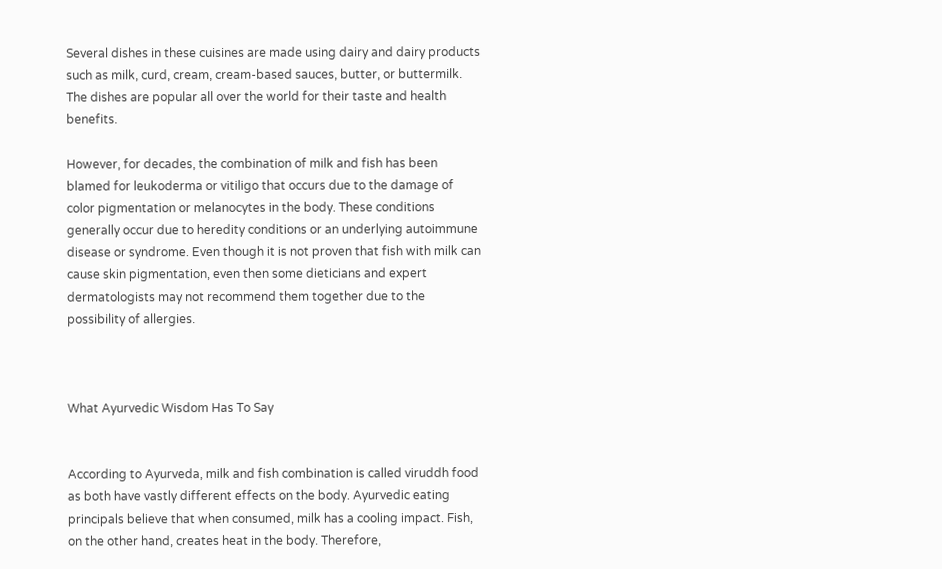Several dishes in these cuisines are made using dairy and dairy products such as milk, curd, cream, cream-based sauces, butter, or buttermilk. The dishes are popular all over the world for their taste and health benefits.

However, for decades, the combination of milk and fish has been blamed for leukoderma or vitiligo that occurs due to the damage of color pigmentation or melanocytes in the body. These conditions generally occur due to heredity conditions or an underlying autoimmune disease or syndrome. Even though it is not proven that fish with milk can cause skin pigmentation, even then some dieticians and expert dermatologists may not recommend them together due to the possibility of allergies.



What Ayurvedic Wisdom Has To Say


According to Ayurveda, milk and fish combination is called viruddh food as both have vastly different effects on the body. Ayurvedic eating principals believe that when consumed, milk has a cooling impact. Fish, on the other hand, creates heat in the body. Therefore,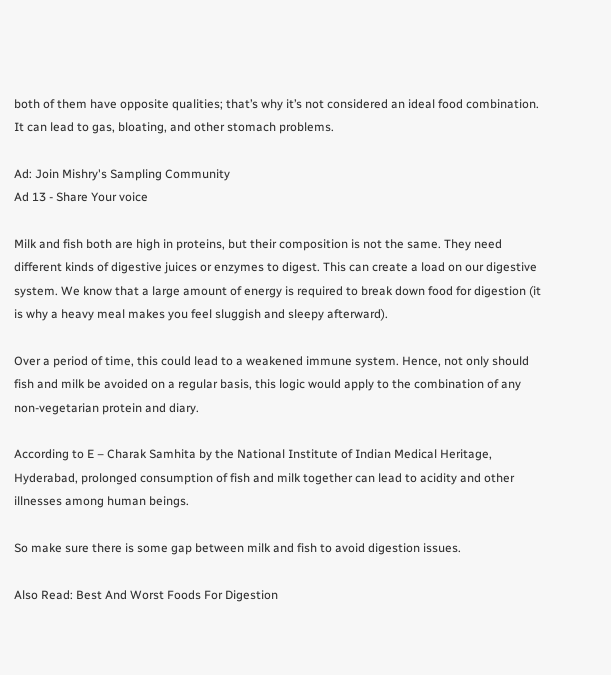both of them have opposite qualities; that’s why it’s not considered an ideal food combination. It can lead to gas, bloating, and other stomach problems.

Ad: Join Mishry's Sampling Community
Ad 13 - Share Your voice

Milk and fish both are high in proteins, but their composition is not the same. They need different kinds of digestive juices or enzymes to digest. This can create a load on our digestive system. We know that a large amount of energy is required to break down food for digestion (it is why a heavy meal makes you feel sluggish and sleepy afterward).

Over a period of time, this could lead to a weakened immune system. Hence, not only should fish and milk be avoided on a regular basis, this logic would apply to the combination of any non-vegetarian protein and diary.

According to E – Charak Samhita by the National Institute of Indian Medical Heritage, Hyderabad, prolonged consumption of fish and milk together can lead to acidity and other illnesses among human beings.

So make sure there is some gap between milk and fish to avoid digestion issues.

Also Read: Best And Worst Foods For Digestion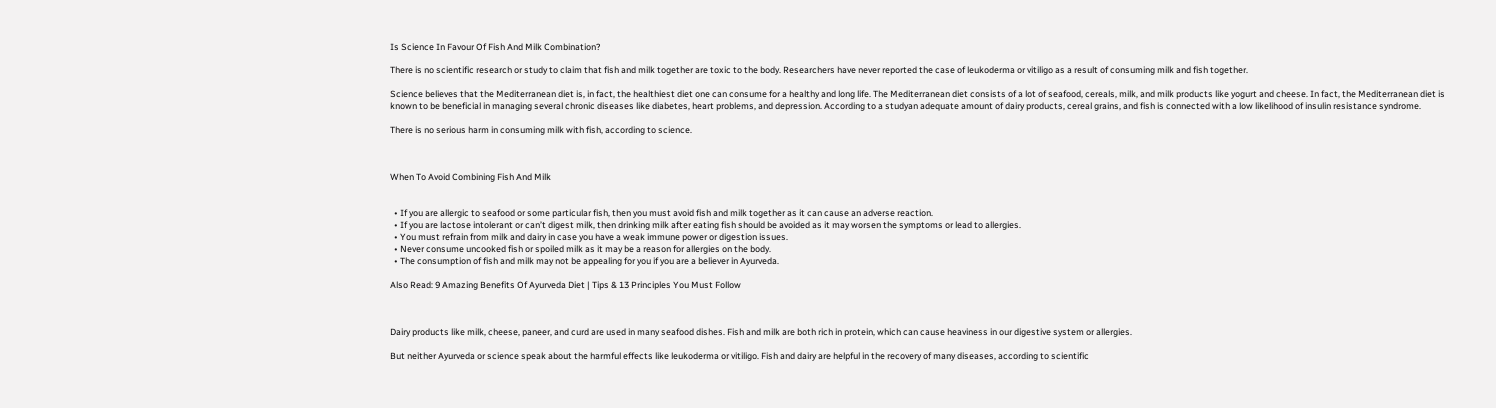Is Science In Favour Of Fish And Milk Combination?

There is no scientific research or study to claim that fish and milk together are toxic to the body. Researchers have never reported the case of leukoderma or vitiligo as a result of consuming milk and fish together.

Science believes that the Mediterranean diet is, in fact, the healthiest diet one can consume for a healthy and long life. The Mediterranean diet consists of a lot of seafood, cereals, milk, and milk products like yogurt and cheese. In fact, the Mediterranean diet is known to be beneficial in managing several chronic diseases like diabetes, heart problems, and depression. According to a studyan adequate amount of dairy products, cereal grains, and fish is connected with a low likelihood of insulin resistance syndrome.

There is no serious harm in consuming milk with fish, according to science.



When To Avoid Combining Fish And Milk


  • If you are allergic to seafood or some particular fish, then you must avoid fish and milk together as it can cause an adverse reaction.
  • If you are lactose intolerant or can’t digest milk, then drinking milk after eating fish should be avoided as it may worsen the symptoms or lead to allergies.
  • You must refrain from milk and dairy in case you have a weak immune power or digestion issues.
  • Never consume uncooked fish or spoiled milk as it may be a reason for allergies on the body.
  • The consumption of fish and milk may not be appealing for you if you are a believer in Ayurveda.

Also Read: 9 Amazing Benefits Of Ayurveda Diet | Tips & 13 Principles You Must Follow



Dairy products like milk, cheese, paneer, and curd are used in many seafood dishes. Fish and milk are both rich in protein, which can cause heaviness in our digestive system or allergies.

But neither Ayurveda or science speak about the harmful effects like leukoderma or vitiligo. Fish and dairy are helpful in the recovery of many diseases, according to scientific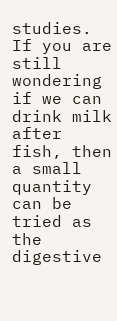studies. If you are still wondering if we can drink milk after fish, then a small quantity can be tried as the digestive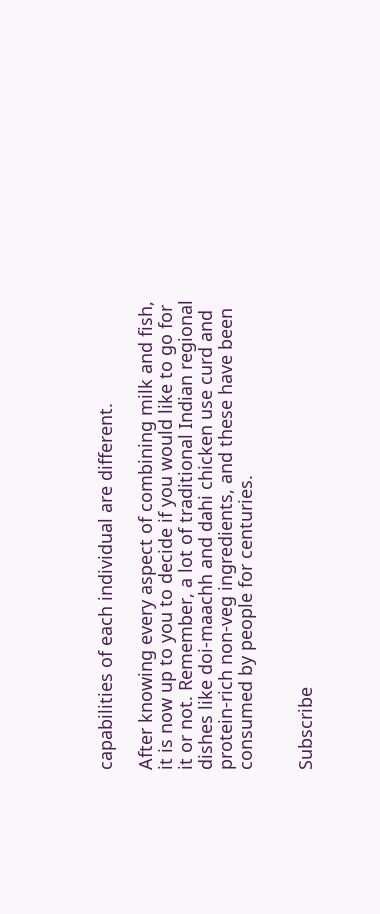capabilities of each individual are different.

After knowing every aspect of combining milk and fish, it is now up to you to decide if you would like to go for it or not. Remember, a lot of traditional Indian regional dishes like doi-maachh and dahi chicken use curd and protein-rich non-veg ingredients, and these have been consumed by people for centuries.


Subscribe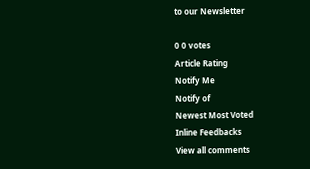to our Newsletter

0 0 votes
Article Rating
Notify Me
Notify of
Newest Most Voted
Inline Feedbacks
View all comments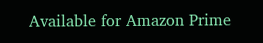Available for Amazon Prime